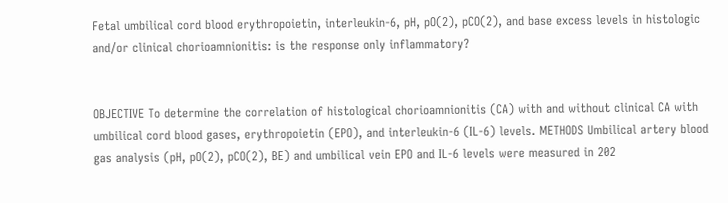Fetal umbilical cord blood erythropoietin, interleukin-6, pH, pO(2), pCO(2), and base excess levels in histologic and/or clinical chorioamnionitis: is the response only inflammatory?


OBJECTIVE To determine the correlation of histological chorioamnionitis (CA) with and without clinical CA with umbilical cord blood gases, erythropoietin (EPO), and interleukin-6 (IL-6) levels. METHODS Umbilical artery blood gas analysis (pH, pO(2), pCO(2), BE) and umbilical vein EPO and IL-6 levels were measured in 202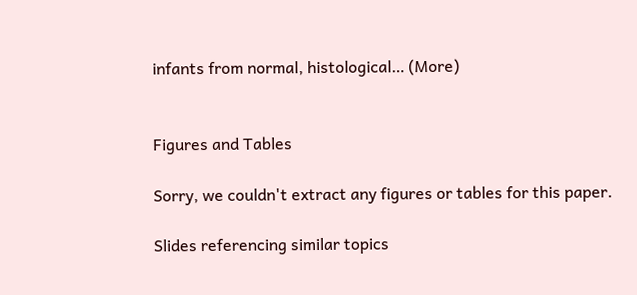infants from normal, histological… (More)


Figures and Tables

Sorry, we couldn't extract any figures or tables for this paper.

Slides referencing similar topics